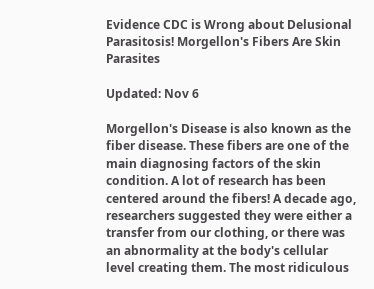Evidence CDC is Wrong about Delusional Parasitosis! Morgellon's Fibers Are Skin Parasites

Updated: Nov 6

Morgellon's Disease is also known as the fiber disease. These fibers are one of the main diagnosing factors of the skin condition. A lot of research has been centered around the fibers! A decade ago, researchers suggested they were either a transfer from our clothing, or there was an abnormality at the body's cellular level creating them. The most ridiculous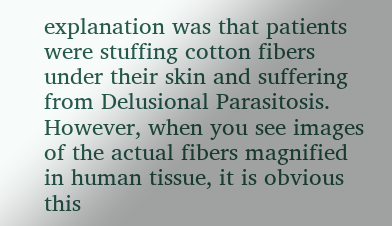explanation was that patients were stuffing cotton fibers under their skin and suffering from Delusional Parasitosis. However, when you see images of the actual fibers magnified in human tissue, it is obvious this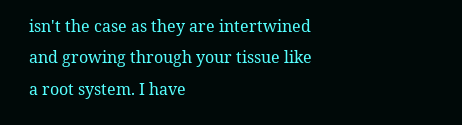isn't the case as they are intertwined and growing through your tissue like a root system. I have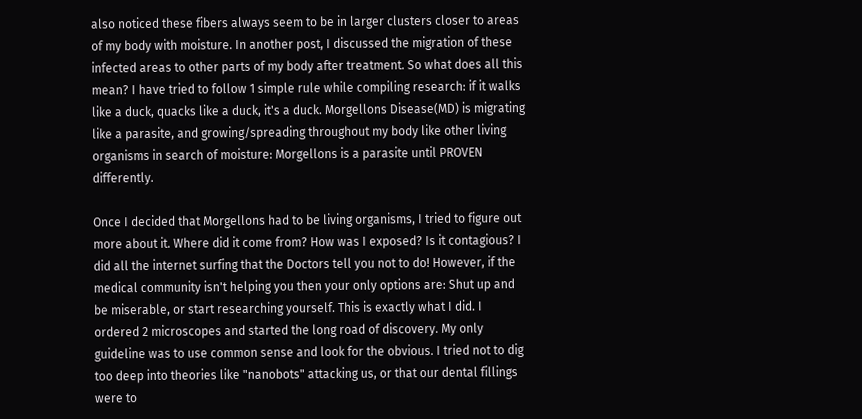also noticed these fibers always seem to be in larger clusters closer to areas of my body with moisture. In another post, I discussed the migration of these infected areas to other parts of my body after treatment. So what does all this mean? I have tried to follow 1 simple rule while compiling research: if it walks like a duck, quacks like a duck, it's a duck. Morgellons Disease(MD) is migrating like a parasite, and growing/spreading throughout my body like other living organisms in search of moisture: Morgellons is a parasite until PROVEN differently.

Once I decided that Morgellons had to be living organisms, I tried to figure out more about it. Where did it come from? How was I exposed? Is it contagious? I did all the internet surfing that the Doctors tell you not to do! However, if the medical community isn't helping you then your only options are: Shut up and be miserable, or start researching yourself. This is exactly what I did. I ordered 2 microscopes and started the long road of discovery. My only guideline was to use common sense and look for the obvious. I tried not to dig too deep into theories like "nanobots" attacking us, or that our dental fillings were to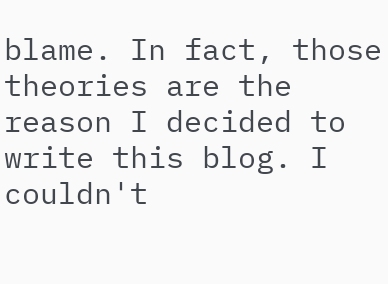blame. In fact, those theories are the reason I decided to write this blog. I couldn't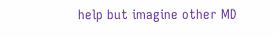help but imagine other MD